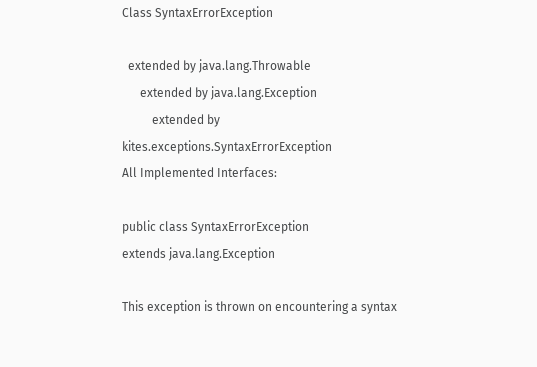Class SyntaxErrorException

  extended by java.lang.Throwable
      extended by java.lang.Exception
          extended by kites.exceptions.SyntaxErrorException
All Implemented Interfaces:

public class SyntaxErrorException
extends java.lang.Exception

This exception is thrown on encountering a syntax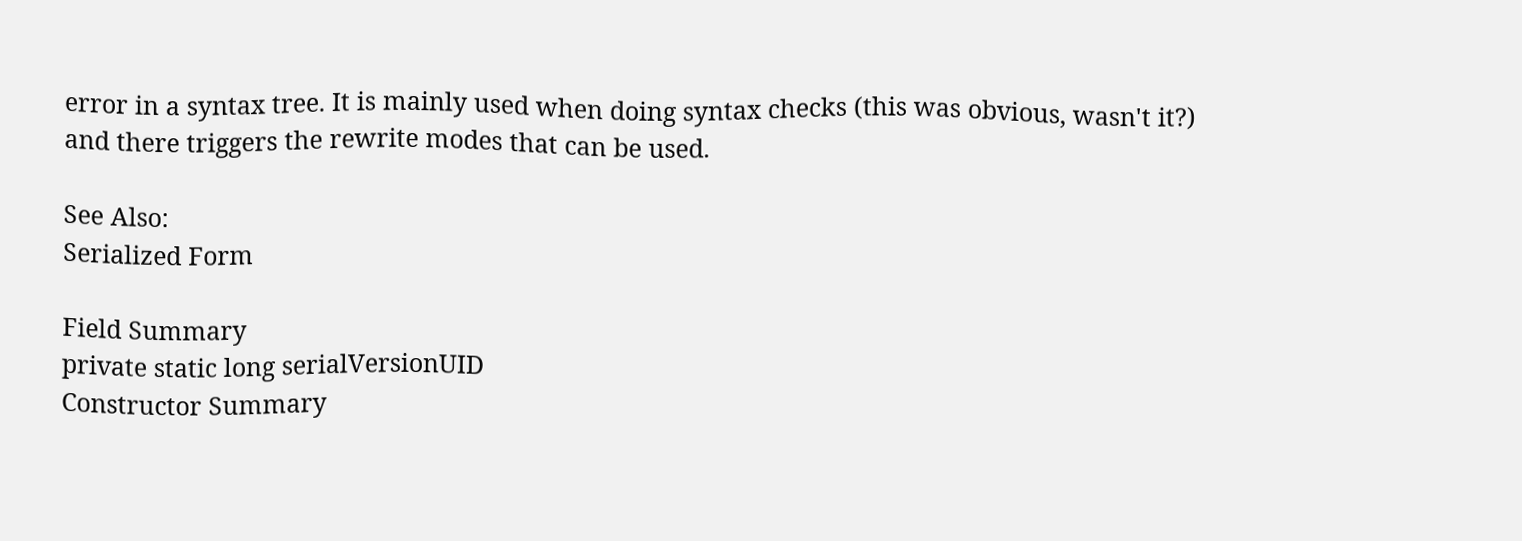error in a syntax tree. It is mainly used when doing syntax checks (this was obvious, wasn't it?) and there triggers the rewrite modes that can be used.

See Also:
Serialized Form

Field Summary
private static long serialVersionUID
Constructor Summary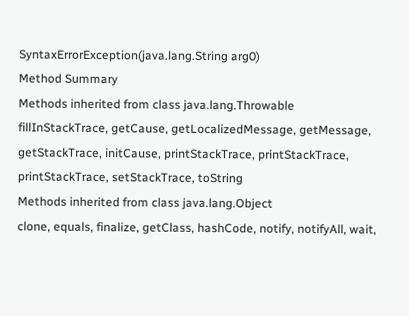SyntaxErrorException(java.lang.String arg0)
Method Summary
Methods inherited from class java.lang.Throwable
fillInStackTrace, getCause, getLocalizedMessage, getMessage, getStackTrace, initCause, printStackTrace, printStackTrace, printStackTrace, setStackTrace, toString
Methods inherited from class java.lang.Object
clone, equals, finalize, getClass, hashCode, notify, notifyAll, wait,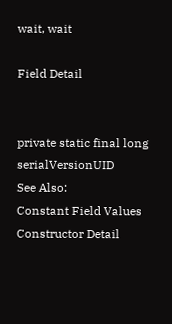wait, wait

Field Detail


private static final long serialVersionUID
See Also:
Constant Field Values
Constructor Detail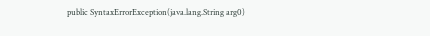public SyntaxErrorException(java.lang.String arg0)